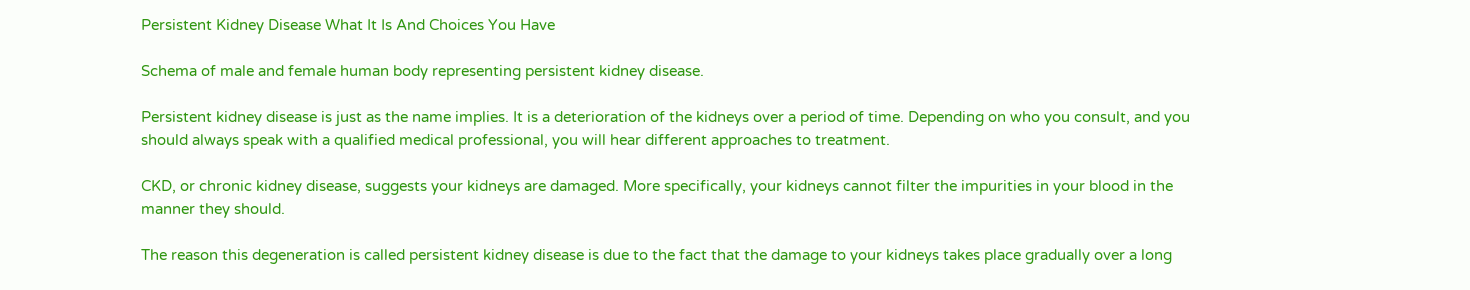Persistent Kidney Disease What It Is And Choices You Have

Schema of male and female human body representing persistent kidney disease.

Persistent kidney disease is just as the name implies. It is a deterioration of the kidneys over a period of time. Depending on who you consult, and you should always speak with a qualified medical professional, you will hear different approaches to treatment.

CKD, or chronic kidney disease, suggests your kidneys are damaged. More specifically, your kidneys cannot filter the impurities in your blood in the manner they should.

The reason this degeneration is called persistent kidney disease is due to the fact that the damage to your kidneys takes place gradually over a long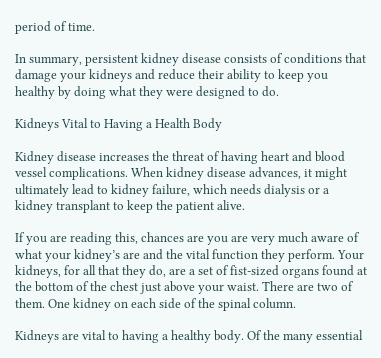period of time.

In summary, persistent kidney disease consists of conditions that damage your kidneys and reduce their ability to keep you healthy by doing what they were designed to do.

Kidneys Vital to Having a Health Body

Kidney disease increases the threat of having heart and blood vessel complications. When kidney disease advances, it might ultimately lead to kidney failure, which needs dialysis or a kidney transplant to keep the patient alive.

If you are reading this, chances are you are very much aware of what your kidney’s are and the vital function they perform. Your kidneys, for all that they do, are a set of fist-sized organs found at the bottom of the chest just above your waist. There are two of them. One kidney on each side of the spinal column.

Kidneys are vital to having a healthy body. Of the many essential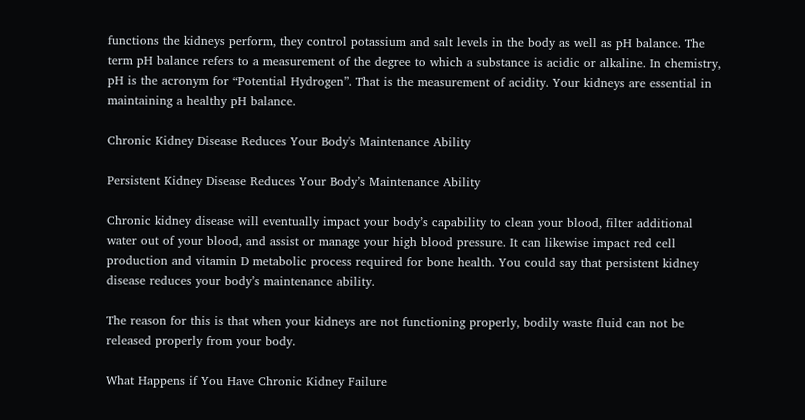functions the kidneys perform, they control potassium and salt levels in the body as well as pH balance. The term pH balance refers to a measurement of the degree to which a substance is acidic or alkaline. In chemistry, pH is the acronym for “Potential Hydrogen”. That is the measurement of acidity. Your kidneys are essential in maintaining a healthy pH balance.

Chronic Kidney Disease Reduces Your Body's Maintenance Ability

Persistent Kidney Disease Reduces Your Body’s Maintenance Ability

Chronic kidney disease will eventually impact your body’s capability to clean your blood, filter additional water out of your blood, and assist or manage your high blood pressure. It can likewise impact red cell production and vitamin D metabolic process required for bone health. You could say that persistent kidney disease reduces your body’s maintenance ability.

The reason for this is that when your kidneys are not functioning properly, bodily waste fluid can not be released properly from your body.

What Happens if You Have Chronic Kidney Failure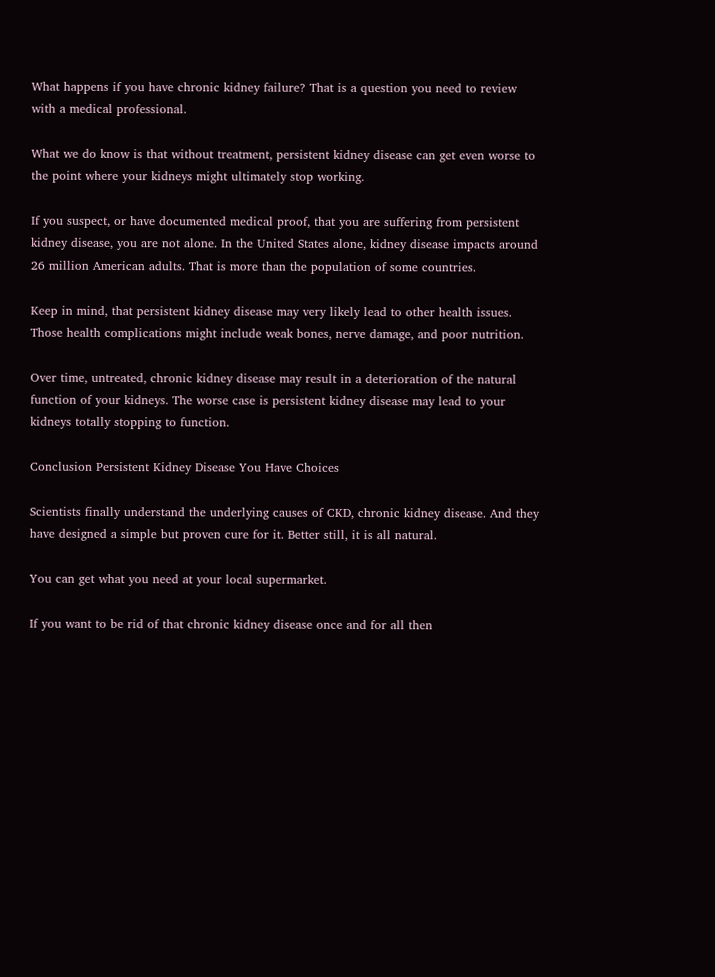What happens if you have chronic kidney failure? That is a question you need to review with a medical professional.

What we do know is that without treatment, persistent kidney disease can get even worse to the point where your kidneys might ultimately stop working.

If you suspect, or have documented medical proof, that you are suffering from persistent kidney disease, you are not alone. In the United States alone, kidney disease impacts around 26 million American adults. That is more than the population of some countries.

Keep in mind, that persistent kidney disease may very likely lead to other health issues. Those health complications might include weak bones, nerve damage, and poor nutrition.

Over time, untreated, chronic kidney disease may result in a deterioration of the natural function of your kidneys. The worse case is persistent kidney disease may lead to your kidneys totally stopping to function.

Conclusion Persistent Kidney Disease You Have Choices

Scientists finally understand the underlying causes of CKD, chronic kidney disease. And they have designed a simple but proven cure for it. Better still, it is all natural.

You can get what you need at your local supermarket.

If you want to be rid of that chronic kidney disease once and for all then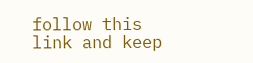follow this link and keep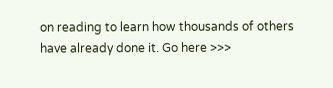on reading to learn how thousands of others have already done it. Go here >>>